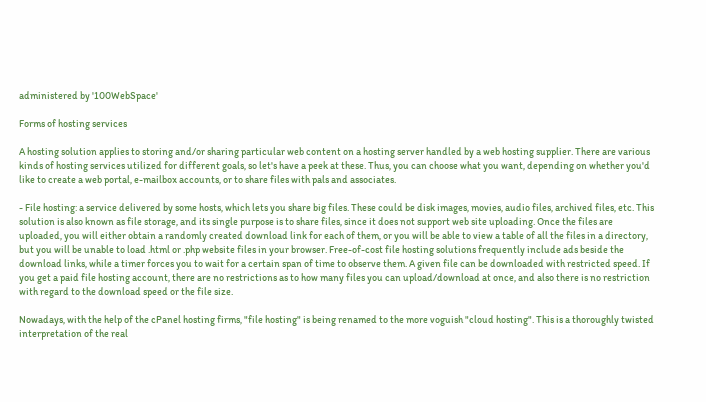administered by '100WebSpace'

Forms of hosting services

A hosting solution applies to storing and/or sharing particular web content on a hosting server handled by a web hosting supplier. There are various kinds of hosting services utilized for different goals, so let's have a peek at these. Thus, you can choose what you want, depending on whether you'd like to create a web portal, e-mailbox accounts, or to share files with pals and associates.

- File hosting: a service delivered by some hosts, which lets you share big files. These could be disk images, movies, audio files, archived files, etc. This solution is also known as file storage, and its single purpose is to share files, since it does not support web site uploading. Once the files are uploaded, you will either obtain a randomly created download link for each of them, or you will be able to view a table of all the files in a directory, but you will be unable to load .html or .php website files in your browser. Free-of-cost file hosting solutions frequently include ads beside the download links, while a timer forces you to wait for a certain span of time to observe them. A given file can be downloaded with restricted speed. If you get a paid file hosting account, there are no restrictions as to how many files you can upload/download at once, and also there is no restriction with regard to the download speed or the file size.

Nowadays, with the help of the cPanel hosting firms, "file hosting" is being renamed to the more voguish "cloud hosting". This is a thoroughly twisted interpretation of the real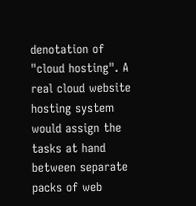denotation of "cloud hosting". A real cloud website hosting system would assign the tasks at hand between separate packs of web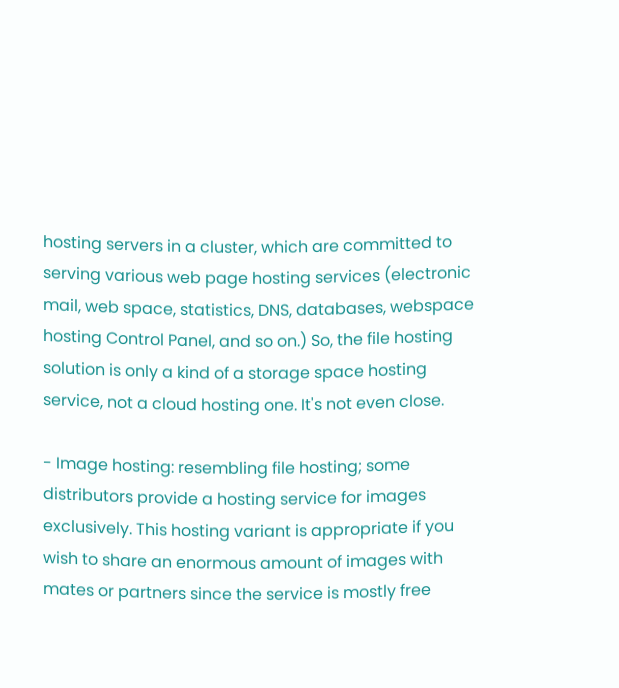hosting servers in a cluster, which are committed to serving various web page hosting services (electronic mail, web space, statistics, DNS, databases, webspace hosting Control Panel, and so on.) So, the file hosting solution is only a kind of a storage space hosting service, not a cloud hosting one. It's not even close.

- Image hosting: resembling file hosting; some distributors provide a hosting service for images exclusively. This hosting variant is appropriate if you wish to share an enormous amount of images with mates or partners since the service is mostly free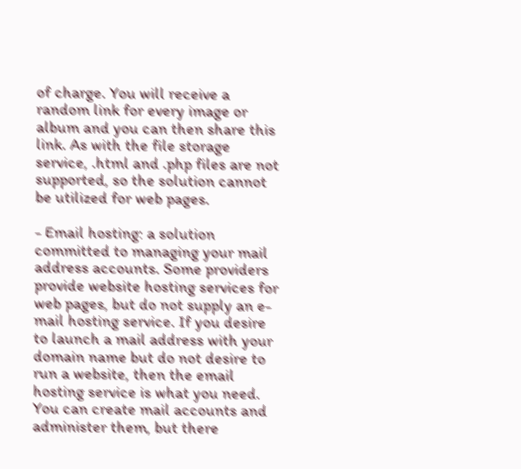of charge. You will receive a random link for every image or album and you can then share this link. As with the file storage service, .html and .php files are not supported, so the solution cannot be utilized for web pages.

- Email hosting: a solution committed to managing your mail address accounts. Some providers provide website hosting services for web pages, but do not supply an e-mail hosting service. If you desire to launch a mail address with your domain name but do not desire to run a website, then the email hosting service is what you need. You can create mail accounts and administer them, but there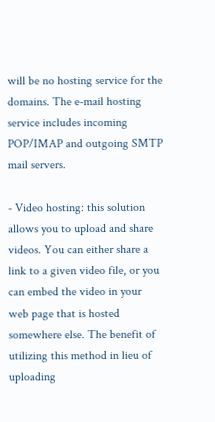will be no hosting service for the domains. The e-mail hosting service includes incoming POP/IMAP and outgoing SMTP mail servers.

- Video hosting: this solution allows you to upload and share videos. You can either share a link to a given video file, or you can embed the video in your web page that is hosted somewhere else. The benefit of utilizing this method in lieu of uploading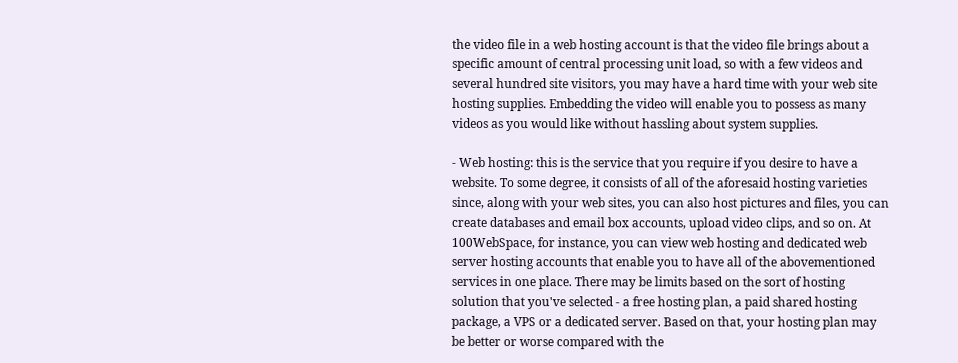the video file in a web hosting account is that the video file brings about a specific amount of central processing unit load, so with a few videos and several hundred site visitors, you may have a hard time with your web site hosting supplies. Embedding the video will enable you to possess as many videos as you would like without hassling about system supplies.

- Web hosting: this is the service that you require if you desire to have a website. To some degree, it consists of all of the aforesaid hosting varieties since, along with your web sites, you can also host pictures and files, you can create databases and email box accounts, upload video clips, and so on. At 100WebSpace, for instance, you can view web hosting and dedicated web server hosting accounts that enable you to have all of the abovementioned services in one place. There may be limits based on the sort of hosting solution that you've selected - a free hosting plan, a paid shared hosting package, a VPS or a dedicated server. Based on that, your hosting plan may be better or worse compared with the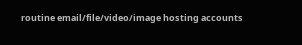routine email/file/video/image hosting accounts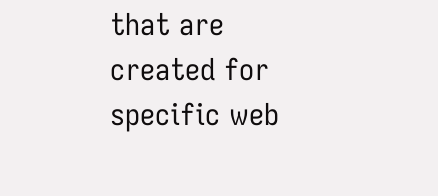that are created for specific web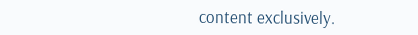content exclusively.